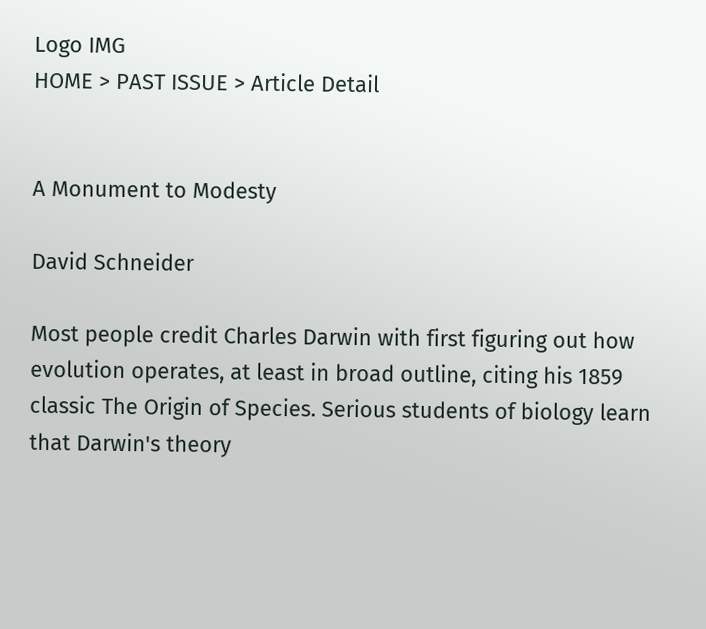Logo IMG
HOME > PAST ISSUE > Article Detail


A Monument to Modesty

David Schneider

Most people credit Charles Darwin with first figuring out how evolution operates, at least in broad outline, citing his 1859 classic The Origin of Species. Serious students of biology learn that Darwin's theory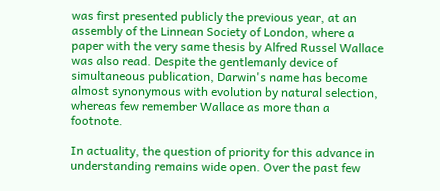was first presented publicly the previous year, at an assembly of the Linnean Society of London, where a paper with the very same thesis by Alfred Russel Wallace was also read. Despite the gentlemanly device of simultaneous publication, Darwin's name has become almost synonymous with evolution by natural selection, whereas few remember Wallace as more than a footnote.

In actuality, the question of priority for this advance in understanding remains wide open. Over the past few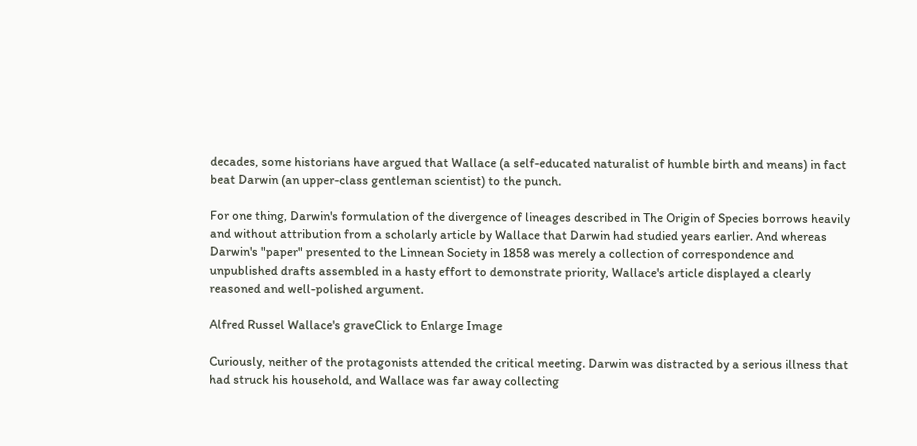decades, some historians have argued that Wallace (a self-educated naturalist of humble birth and means) in fact beat Darwin (an upper-class gentleman scientist) to the punch.

For one thing, Darwin's formulation of the divergence of lineages described in The Origin of Species borrows heavily and without attribution from a scholarly article by Wallace that Darwin had studied years earlier. And whereas Darwin's "paper" presented to the Linnean Society in 1858 was merely a collection of correspondence and unpublished drafts assembled in a hasty effort to demonstrate priority, Wallace's article displayed a clearly reasoned and well-polished argument.

Alfred Russel Wallace's graveClick to Enlarge Image

Curiously, neither of the protagonists attended the critical meeting. Darwin was distracted by a serious illness that had struck his household, and Wallace was far away collecting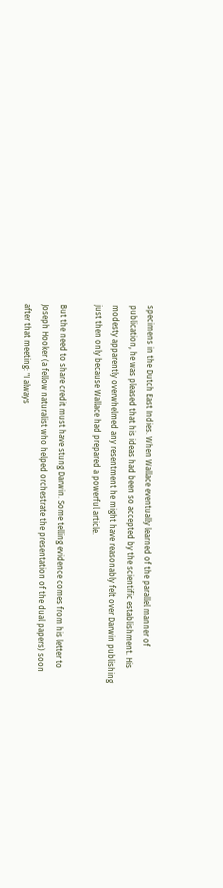specimens in the Dutch East Indies. When Wallace eventually learned of the parallel manner of publication, he was pleased that his ideas had been so accepted by the scientific establishment. His modesty apparently overwhelmed any resentment he might have reasonably felt over Darwin publishing just then only because Wallace had prepared a powerful article.

But the need to share credit must have stung Darwin. Some telling evidence comes from his letter to Joseph Hooker (a fellow naturalist who helped orchestrate the presentation of the dual papers) soon after that meeting: "I always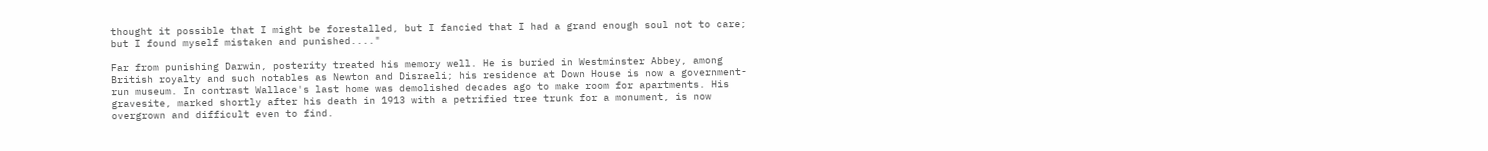thought it possible that I might be forestalled, but I fancied that I had a grand enough soul not to care; but I found myself mistaken and punished...."

Far from punishing Darwin, posterity treated his memory well. He is buried in Westminster Abbey, among British royalty and such notables as Newton and Disraeli; his residence at Down House is now a government-run museum. In contrast Wallace's last home was demolished decades ago to make room for apartments. His gravesite, marked shortly after his death in 1913 with a petrified tree trunk for a monument, is now overgrown and difficult even to find.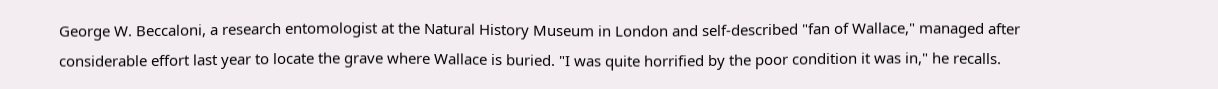George W. Beccaloni, a research entomologist at the Natural History Museum in London and self-described "fan of Wallace," managed after considerable effort last year to locate the grave where Wallace is buried. "I was quite horrified by the poor condition it was in," he recalls.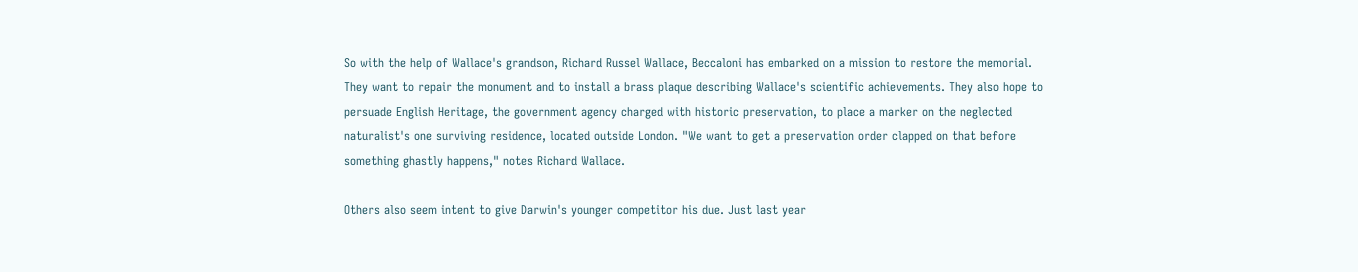So with the help of Wallace's grandson, Richard Russel Wallace, Beccaloni has embarked on a mission to restore the memorial. They want to repair the monument and to install a brass plaque describing Wallace's scientific achievements. They also hope to persuade English Heritage, the government agency charged with historic preservation, to place a marker on the neglected naturalist's one surviving residence, located outside London. "We want to get a preservation order clapped on that before something ghastly happens," notes Richard Wallace.

Others also seem intent to give Darwin's younger competitor his due. Just last year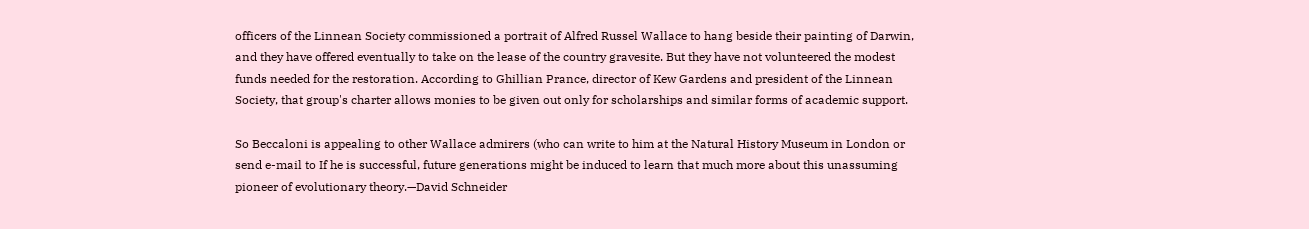officers of the Linnean Society commissioned a portrait of Alfred Russel Wallace to hang beside their painting of Darwin, and they have offered eventually to take on the lease of the country gravesite. But they have not volunteered the modest funds needed for the restoration. According to Ghillian Prance, director of Kew Gardens and president of the Linnean Society, that group's charter allows monies to be given out only for scholarships and similar forms of academic support.

So Beccaloni is appealing to other Wallace admirers (who can write to him at the Natural History Museum in London or send e-mail to If he is successful, future generations might be induced to learn that much more about this unassuming pioneer of evolutionary theory.—David Schneider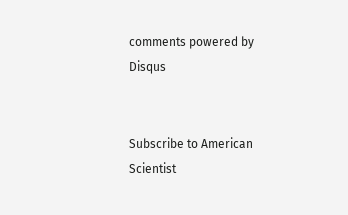comments powered by Disqus


Subscribe to American Scientist